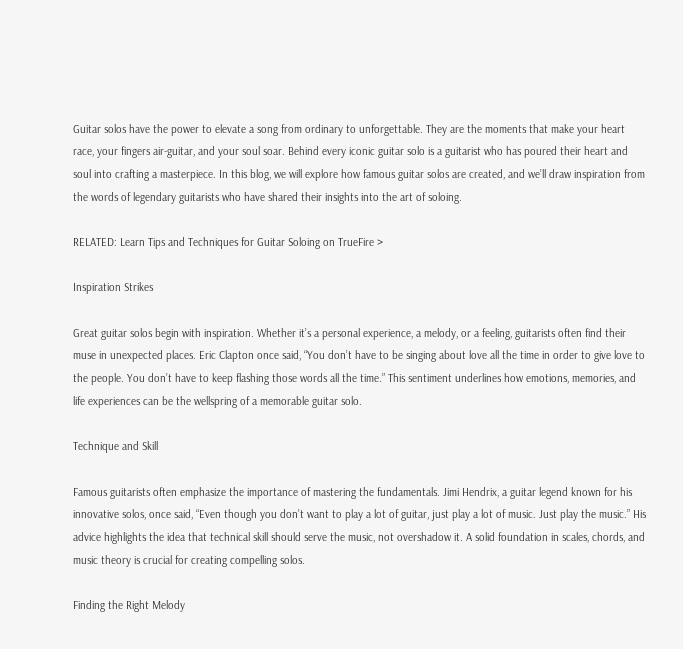Guitar solos have the power to elevate a song from ordinary to unforgettable. They are the moments that make your heart race, your fingers air-guitar, and your soul soar. Behind every iconic guitar solo is a guitarist who has poured their heart and soul into crafting a masterpiece. In this blog, we will explore how famous guitar solos are created, and we’ll draw inspiration from the words of legendary guitarists who have shared their insights into the art of soloing.

RELATED: Learn Tips and Techniques for Guitar Soloing on TrueFire >

Inspiration Strikes

Great guitar solos begin with inspiration. Whether it’s a personal experience, a melody, or a feeling, guitarists often find their muse in unexpected places. Eric Clapton once said, “You don’t have to be singing about love all the time in order to give love to the people. You don’t have to keep flashing those words all the time.” This sentiment underlines how emotions, memories, and life experiences can be the wellspring of a memorable guitar solo.

Technique and Skill

Famous guitarists often emphasize the importance of mastering the fundamentals. Jimi Hendrix, a guitar legend known for his innovative solos, once said, “Even though you don’t want to play a lot of guitar, just play a lot of music. Just play the music.” His advice highlights the idea that technical skill should serve the music, not overshadow it. A solid foundation in scales, chords, and music theory is crucial for creating compelling solos.

Finding the Right Melody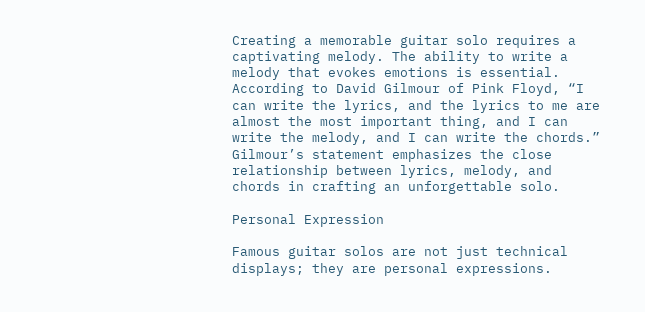Creating a memorable guitar solo requires a captivating melody. The ability to write a melody that evokes emotions is essential. According to David Gilmour of Pink Floyd, “I can write the lyrics, and the lyrics to me are almost the most important thing, and I can write the melody, and I can write the chords.” Gilmour’s statement emphasizes the close relationship between lyrics, melody, and chords in crafting an unforgettable solo.

Personal Expression

Famous guitar solos are not just technical displays; they are personal expressions.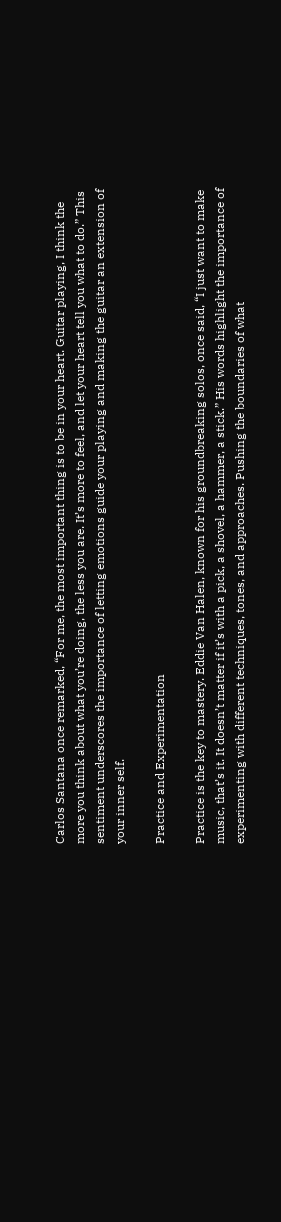Carlos Santana once remarked, “For me, the most important thing is to be in your heart. Guitar playing, I think the more you think about what you’re doing, the less you are. It’s more to feel, and let your heart tell you what to do.” This sentiment underscores the importance of letting emotions guide your playing and making the guitar an extension of your inner self.

Practice and Experimentation

Practice is the key to mastery. Eddie Van Halen, known for his groundbreaking solos, once said, “I just want to make music, that’s it. It doesn’t matter if it’s with a pick, a shovel, a hammer, a stick.” His words highlight the importance of experimenting with different techniques, tones, and approaches. Pushing the boundaries of what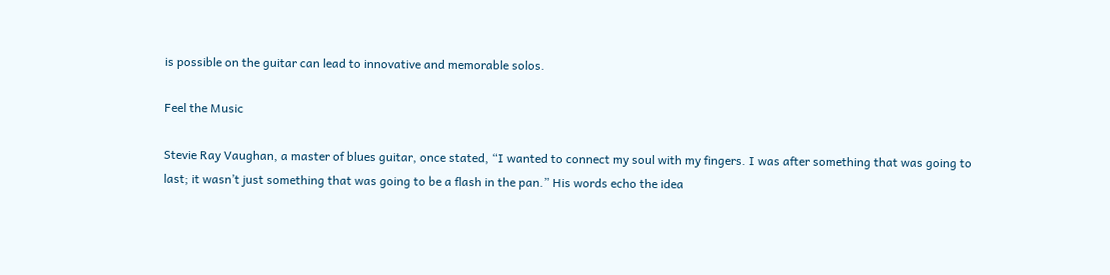is possible on the guitar can lead to innovative and memorable solos.

Feel the Music

Stevie Ray Vaughan, a master of blues guitar, once stated, “I wanted to connect my soul with my fingers. I was after something that was going to last; it wasn’t just something that was going to be a flash in the pan.” His words echo the idea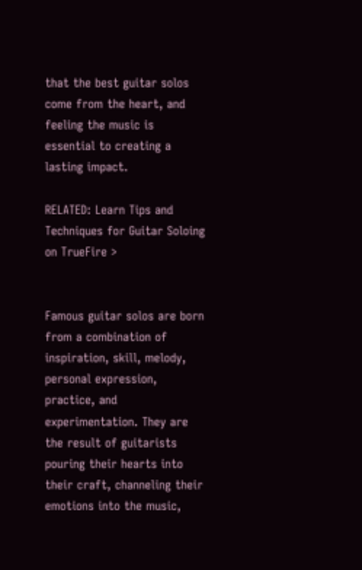that the best guitar solos come from the heart, and feeling the music is essential to creating a lasting impact.

RELATED: Learn Tips and Techniques for Guitar Soloing on TrueFire >


Famous guitar solos are born from a combination of inspiration, skill, melody, personal expression, practice, and experimentation. They are the result of guitarists pouring their hearts into their craft, channeling their emotions into the music,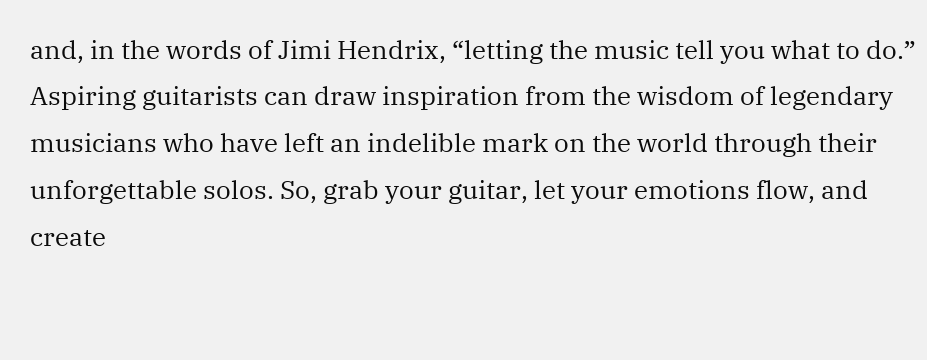and, in the words of Jimi Hendrix, “letting the music tell you what to do.” Aspiring guitarists can draw inspiration from the wisdom of legendary musicians who have left an indelible mark on the world through their unforgettable solos. So, grab your guitar, let your emotions flow, and create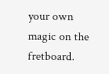your own magic on the fretboard.